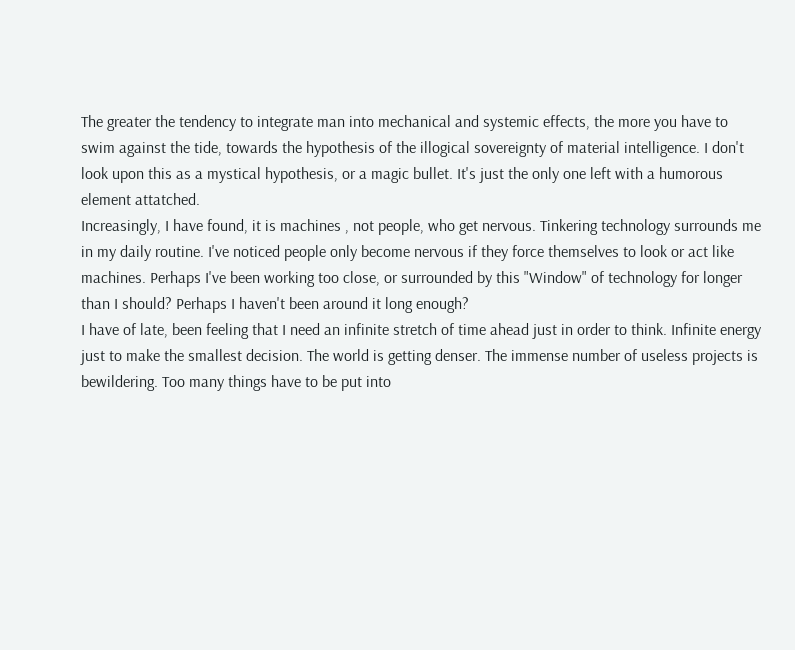The greater the tendency to integrate man into mechanical and systemic effects, the more you have to swim against the tide, towards the hypothesis of the illogical sovereignty of material intelligence. I don't look upon this as a mystical hypothesis, or a magic bullet. It's just the only one left with a humorous element attatched.
Increasingly, I have found, it is machines , not people, who get nervous. Tinkering technology surrounds me in my daily routine. I've noticed people only become nervous if they force themselves to look or act like machines. Perhaps I've been working too close, or surrounded by this "Window" of technology for longer than I should? Perhaps I haven't been around it long enough?
I have of late, been feeling that I need an infinite stretch of time ahead just in order to think. Infinite energy just to make the smallest decision. The world is getting denser. The immense number of useless projects is bewildering. Too many things have to be put into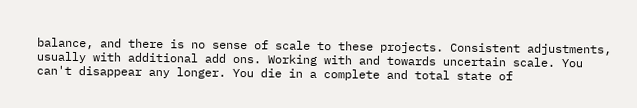balance, and there is no sense of scale to these projects. Consistent adjustments, usually with additional add ons. Working with and towards uncertain scale. You can't disappear any longer. You die in a complete and total state of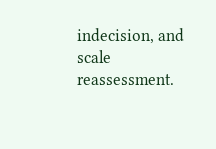indecision, and scale reassessment.